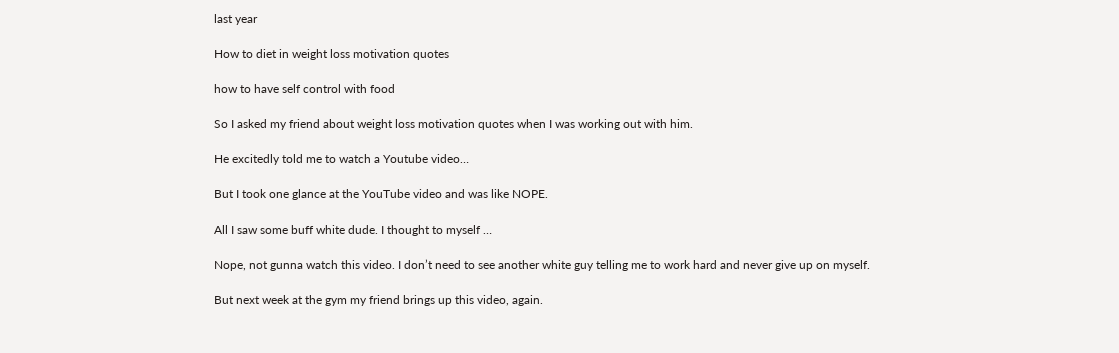last year

How to diet in weight loss motivation quotes

how to have self control with food

So I asked my friend about weight loss motivation quotes when I was working out with him.

He excitedly told me to watch a Youtube video…

But I took one glance at the YouTube video and was like NOPE.

All I saw some buff white dude. I thought to myself …

Nope, not gunna watch this video. I don’t need to see another white guy telling me to work hard and never give up on myself.

But next week at the gym my friend brings up this video, again.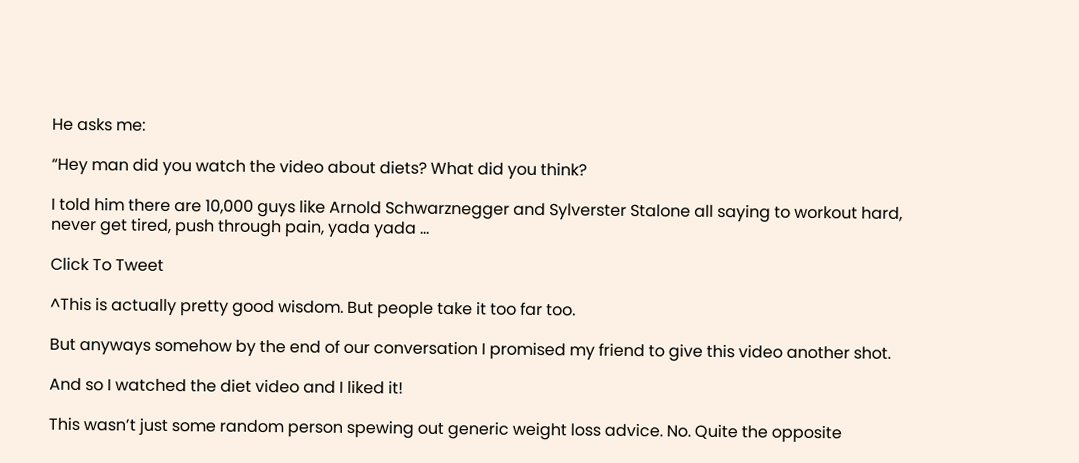He asks me:

“Hey man did you watch the video about diets? What did you think?

I told him there are 10,000 guys like Arnold Schwarznegger and Sylverster Stalone all saying to workout hard, never get tired, push through pain, yada yada …

Click To Tweet

^This is actually pretty good wisdom. But people take it too far too.

But anyways somehow by the end of our conversation I promised my friend to give this video another shot.

And so I watched the diet video and I liked it!

This wasn’t just some random person spewing out generic weight loss advice. No. Quite the opposite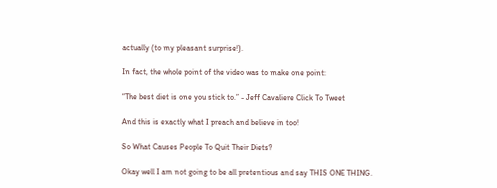actually (to my pleasant surprise!).

In fact, the whole point of the video was to make one point:

“The best diet is one you stick to.” - Jeff Cavaliere Click To Tweet

And this is exactly what I preach and believe in too!

So What Causes People To Quit Their Diets?

Okay well I am not going to be all pretentious and say THIS ONE THING.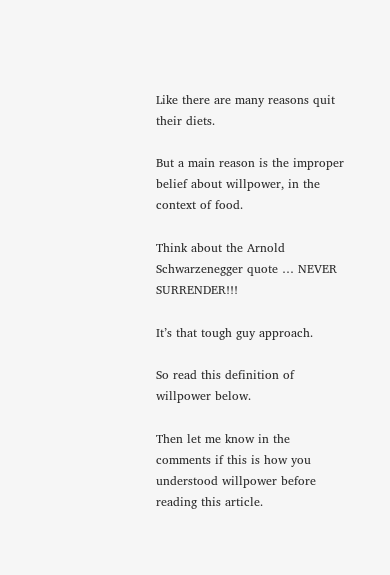Like there are many reasons quit their diets.

But a main reason is the improper belief about willpower, in the context of food.

Think about the Arnold Schwarzenegger quote … NEVER SURRENDER!!!

It’s that tough guy approach.

So read this definition of willpower below.

Then let me know in the comments if this is how you understood willpower before reading this article.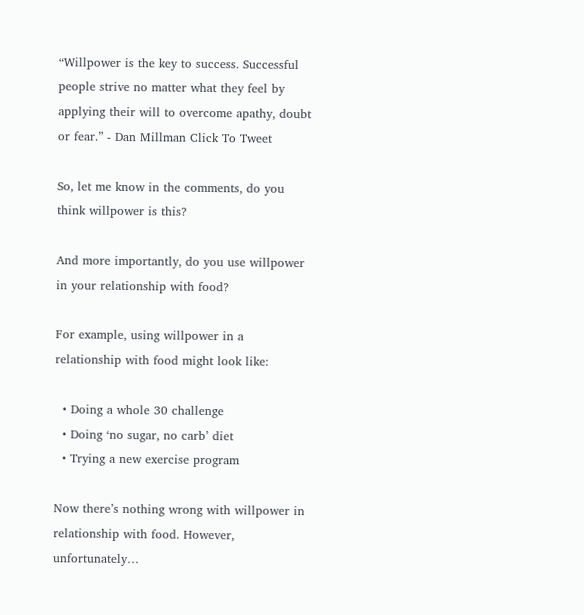“Willpower is the key to success. Successful people strive no matter what they feel by applying their will to overcome apathy, doubt or fear.” - Dan Millman Click To Tweet

So, let me know in the comments, do you think willpower is this?

And more importantly, do you use willpower in your relationship with food?

For example, using willpower in a relationship with food might look like:

  • Doing a whole 30 challenge
  • Doing ‘no sugar, no carb’ diet
  • Trying a new exercise program

Now there’s nothing wrong with willpower in relationship with food. However, unfortunately…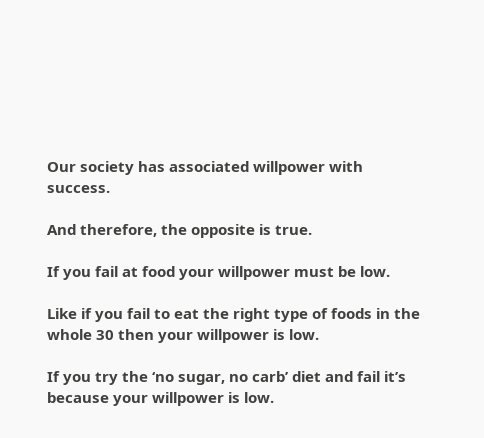Our society has associated willpower with success.

And therefore, the opposite is true.

If you fail at food your willpower must be low.

Like if you fail to eat the right type of foods in the whole 30 then your willpower is low.

If you try the ‘no sugar, no carb’ diet and fail it’s because your willpower is low.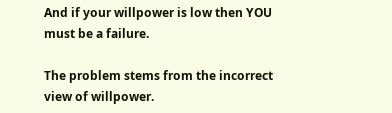And if your willpower is low then YOU must be a failure.

The problem stems from the incorrect view of willpower.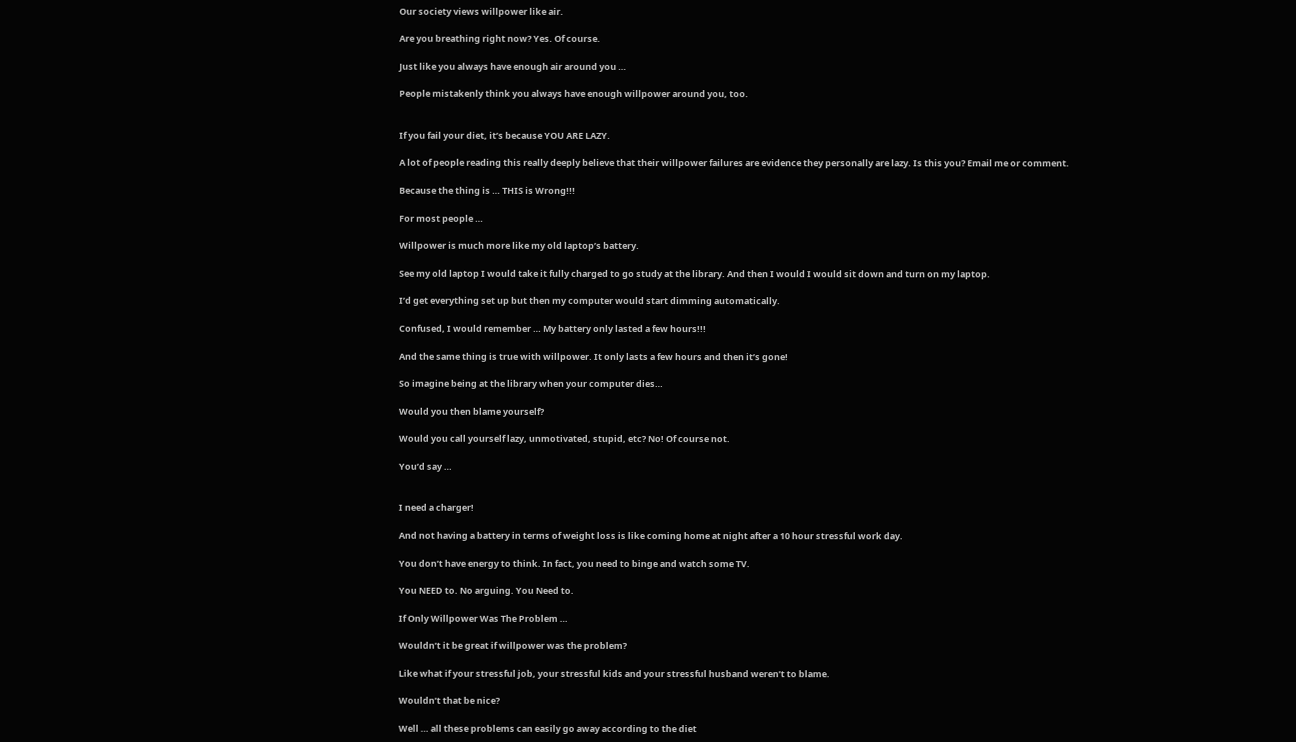Our society views willpower like air.

Are you breathing right now? Yes. Of course.

Just like you always have enough air around you …

People mistakenly think you always have enough willpower around you, too.


If you fail your diet, it’s because YOU ARE LAZY.

A lot of people reading this really deeply believe that their willpower failures are evidence they personally are lazy. Is this you? Email me or comment.

Because the thing is … THIS is Wrong!!!

For most people …

Willpower is much more like my old laptop’s battery.

See my old laptop I would take it fully charged to go study at the library. And then I would I would sit down and turn on my laptop.

I’d get everything set up but then my computer would start dimming automatically.

Confused, I would remember … My battery only lasted a few hours!!!

And the same thing is true with willpower. It only lasts a few hours and then it’s gone!

So imagine being at the library when your computer dies…

Would you then blame yourself?

Would you call yourself lazy, unmotivated, stupid, etc? No! Of course not.

You’d say …


I need a charger!

And not having a battery in terms of weight loss is like coming home at night after a 10 hour stressful work day.

You don’t have energy to think. In fact, you need to binge and watch some TV.

You NEED to. No arguing. You Need to.

If Only Willpower Was The Problem …

Wouldn’t it be great if willpower was the problem?

Like what if your stressful job, your stressful kids and your stressful husband weren’t to blame.

Wouldn’t that be nice?

Well … all these problems can easily go away according to the diet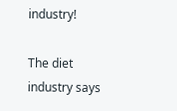industry!

The diet industry says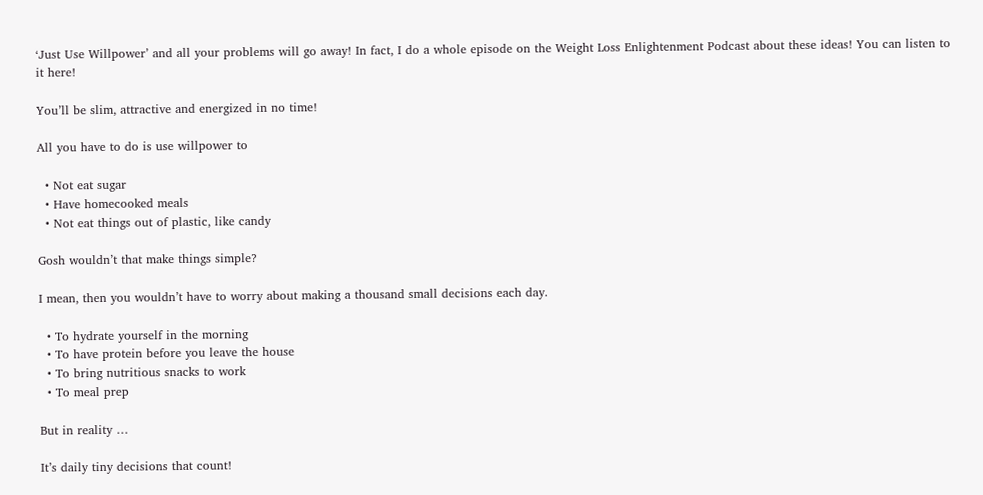‘Just Use Willpower’ and all your problems will go away! In fact, I do a whole episode on the Weight Loss Enlightenment Podcast about these ideas! You can listen to it here!

You’ll be slim, attractive and energized in no time!

All you have to do is use willpower to

  • Not eat sugar
  • Have homecooked meals
  • Not eat things out of plastic, like candy

Gosh wouldn’t that make things simple?

I mean, then you wouldn’t have to worry about making a thousand small decisions each day.

  • To hydrate yourself in the morning
  • To have protein before you leave the house
  • To bring nutritious snacks to work
  • To meal prep

But in reality …

It’s daily tiny decisions that count!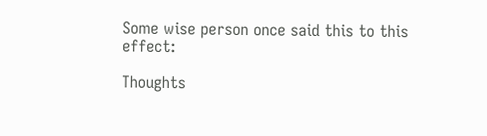Some wise person once said this to this effect:

Thoughts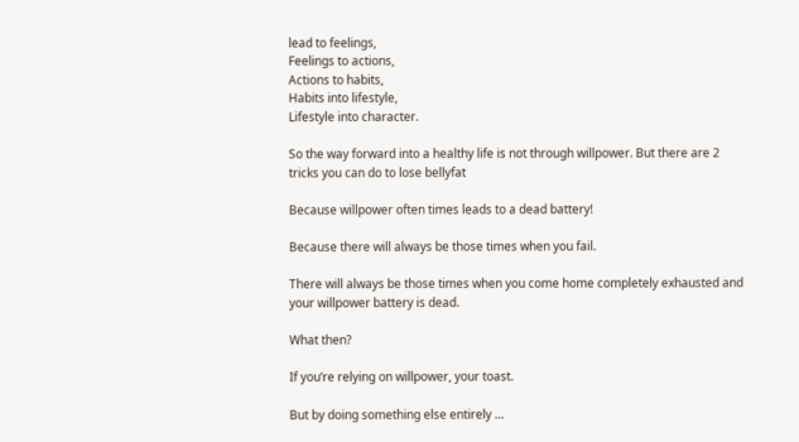lead to feelings,
Feelings to actions,
Actions to habits,
Habits into lifestyle,
Lifestyle into character.

So the way forward into a healthy life is not through willpower. But there are 2 tricks you can do to lose bellyfat

Because willpower often times leads to a dead battery!

Because there will always be those times when you fail.

There will always be those times when you come home completely exhausted and your willpower battery is dead.

What then?

If you’re relying on willpower, your toast.

But by doing something else entirely …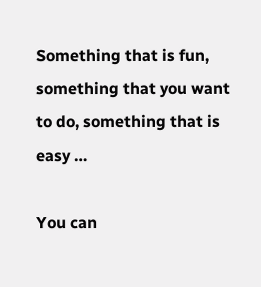Something that is fun, something that you want to do, something that is easy …

You can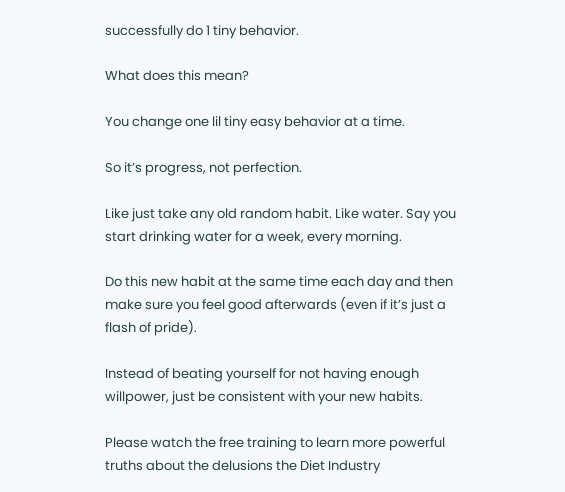successfully do 1 tiny behavior.

What does this mean?

You change one lil tiny easy behavior at a time.

So it’s progress, not perfection.

Like just take any old random habit. Like water. Say you start drinking water for a week, every morning.

Do this new habit at the same time each day and then make sure you feel good afterwards (even if it’s just a flash of pride).

Instead of beating yourself for not having enough willpower, just be consistent with your new habits.

Please watch the free training to learn more powerful truths about the delusions the Diet Industry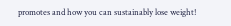promotes and how you can sustainably lose weight!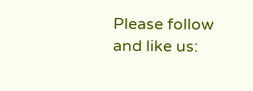Please follow and like us: